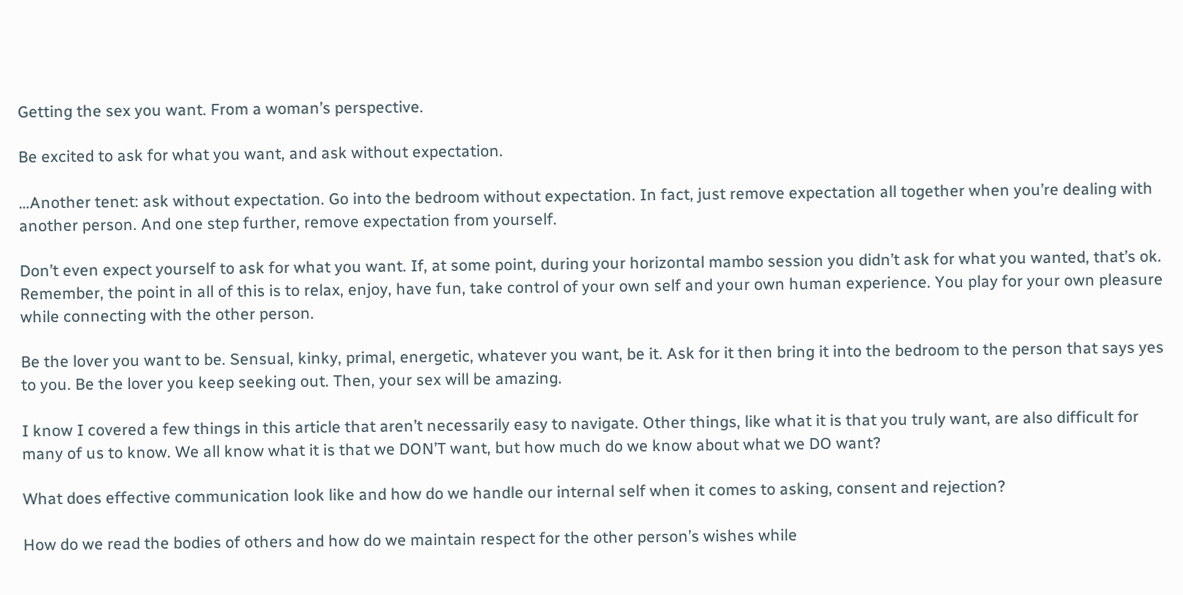Getting the sex you want. From a woman’s perspective.

Be excited to ask for what you want, and ask without expectation.

…Another tenet: ask without expectation. Go into the bedroom without expectation. In fact, just remove expectation all together when you’re dealing with another person. And one step further, remove expectation from yourself.

Don’t even expect yourself to ask for what you want. If, at some point, during your horizontal mambo session you didn’t ask for what you wanted, that’s ok. Remember, the point in all of this is to relax, enjoy, have fun, take control of your own self and your own human experience. You play for your own pleasure while connecting with the other person.

Be the lover you want to be. Sensual, kinky, primal, energetic, whatever you want, be it. Ask for it then bring it into the bedroom to the person that says yes to you. Be the lover you keep seeking out. Then, your sex will be amazing.

I know I covered a few things in this article that aren’t necessarily easy to navigate. Other things, like what it is that you truly want, are also difficult for many of us to know. We all know what it is that we DON’T want, but how much do we know about what we DO want?

What does effective communication look like and how do we handle our internal self when it comes to asking, consent and rejection?

How do we read the bodies of others and how do we maintain respect for the other person’s wishes while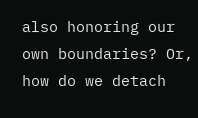also honoring our own boundaries? Or, how do we detach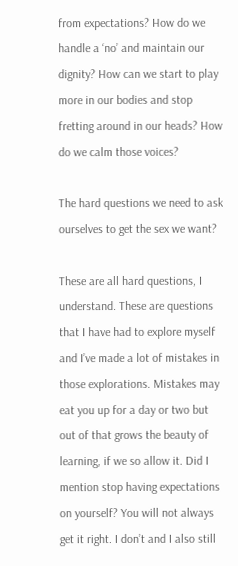from expectations? How do we handle a ‘no’ and maintain our dignity? How can we start to play more in our bodies and stop fretting around in our heads? How do we calm those voices?

The hard questions we need to ask ourselves to get the sex we want?

These are all hard questions, I understand. These are questions that I have had to explore myself and I’ve made a lot of mistakes in those explorations. Mistakes may eat you up for a day or two but out of that grows the beauty of learning, if we so allow it. Did I mention stop having expectations on yourself? You will not always get it right. I don’t and I also still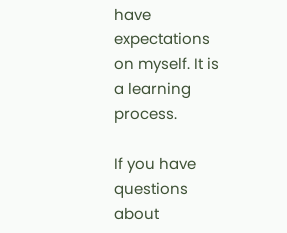have expectations on myself. It is a learning process.

If you have questions about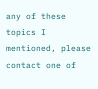any of these topics I mentioned, please contact one of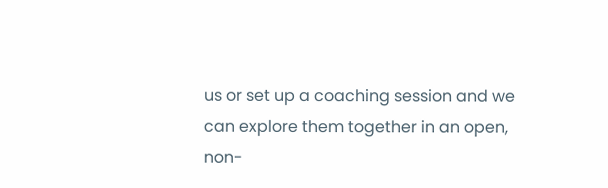us or set up a coaching session and we can explore them together in an open, non-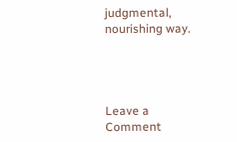judgmental, nourishing way.




Leave a Comment